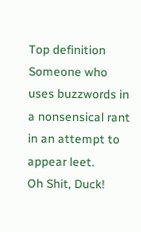Top definition
Someone who uses buzzwords in a nonsensical rant in an attempt to appear leet.
Oh Shit, Duck!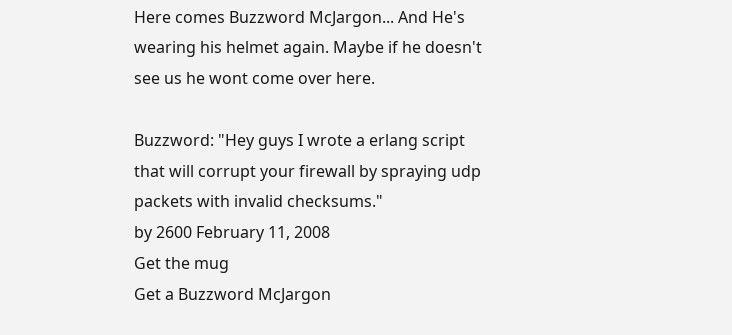Here comes Buzzword McJargon... And He's wearing his helmet again. Maybe if he doesn't see us he wont come over here.

Buzzword: "Hey guys I wrote a erlang script that will corrupt your firewall by spraying udp packets with invalid checksums."
by 2600 February 11, 2008
Get the mug
Get a Buzzword McJargon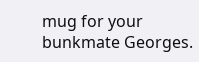mug for your bunkmate Georges.